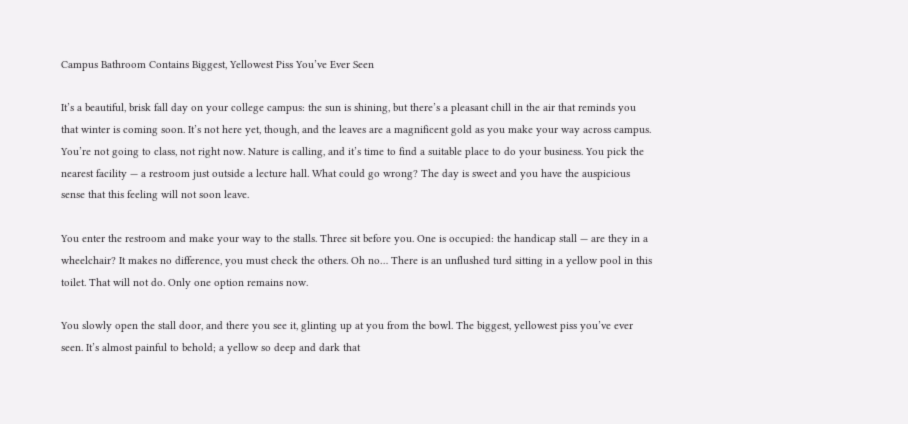Campus Bathroom Contains Biggest, Yellowest Piss You’ve Ever Seen

It’s a beautiful, brisk fall day on your college campus: the sun is shining, but there’s a pleasant chill in the air that reminds you that winter is coming soon. It’s not here yet, though, and the leaves are a magnificent gold as you make your way across campus. You’re not going to class, not right now. Nature is calling, and it’s time to find a suitable place to do your business. You pick the nearest facility — a restroom just outside a lecture hall. What could go wrong? The day is sweet and you have the auspicious sense that this feeling will not soon leave.

You enter the restroom and make your way to the stalls. Three sit before you. One is occupied: the handicap stall — are they in a wheelchair? It makes no difference, you must check the others. Oh no… There is an unflushed turd sitting in a yellow pool in this toilet. That will not do. Only one option remains now.

You slowly open the stall door, and there you see it, glinting up at you from the bowl. The biggest, yellowest piss you’ve ever seen. It’s almost painful to behold; a yellow so deep and dark that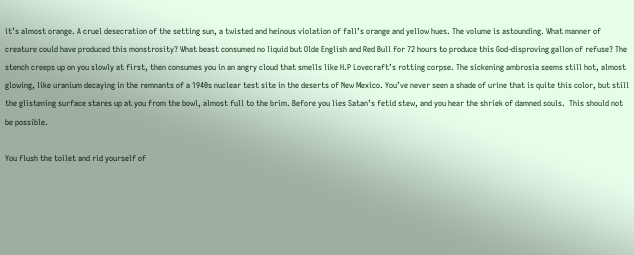it’s almost orange. A cruel desecration of the setting sun, a twisted and heinous violation of fall’s orange and yellow hues. The volume is astounding. What manner of creature could have produced this monstrosity? What beast consumed no liquid but Olde English and Red Bull for 72 hours to produce this God-disproving gallon of refuse? The stench creeps up on you slowly at first, then consumes you in an angry cloud that smells like H.P Lovecraft’s rotting corpse. The sickening ambrosia seems still hot, almost glowing, like uranium decaying in the remnants of a 1940s nuclear test site in the deserts of New Mexico. You’ve never seen a shade of urine that is quite this color, but still the glistening surface stares up at you from the bowl, almost full to the brim. Before you lies Satan’s fetid stew, and you hear the shriek of damned souls.  This should not be possible.

You flush the toilet and rid yourself of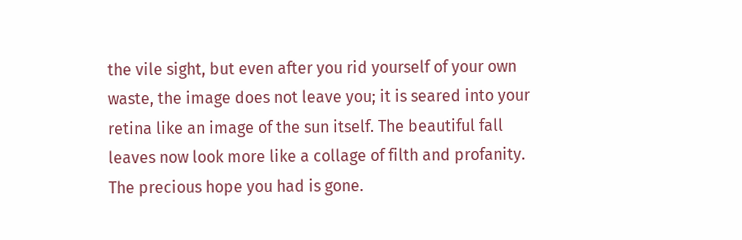the vile sight, but even after you rid yourself of your own waste, the image does not leave you; it is seared into your retina like an image of the sun itself. The beautiful fall leaves now look more like a collage of filth and profanity. The precious hope you had is gone.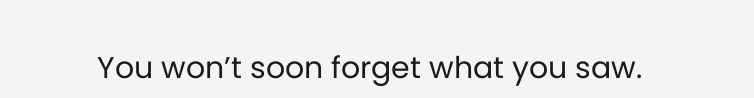You won’t soon forget what you saw.